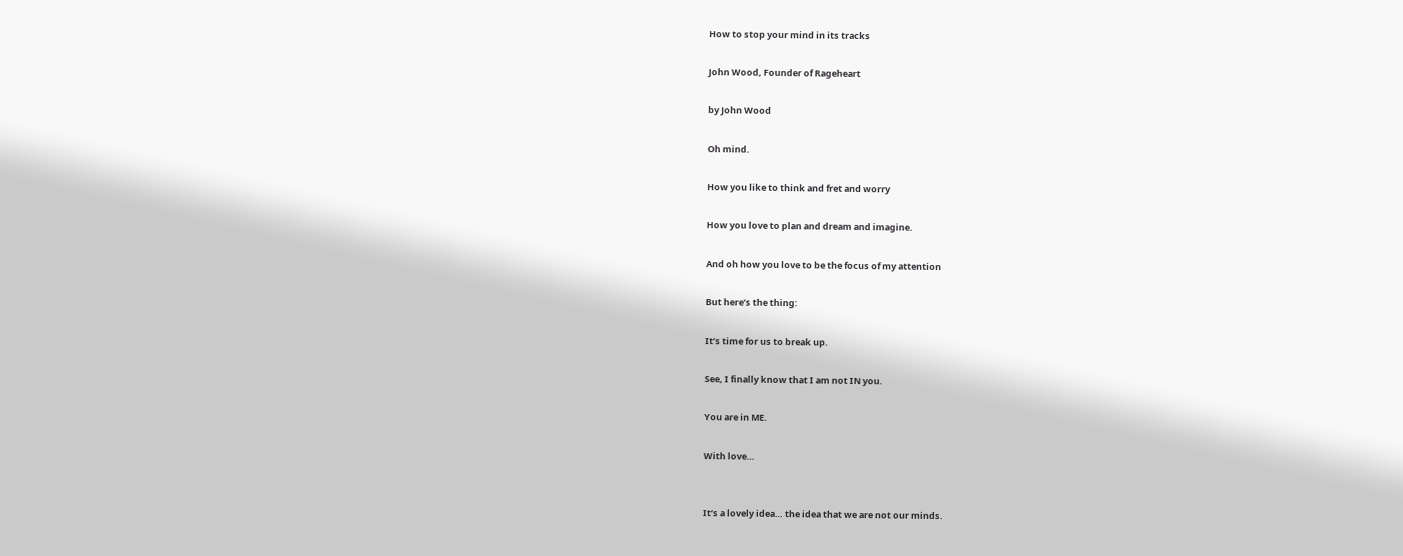How to stop your mind in its tracks

John Wood, Founder of Rageheart

by John Wood

Oh mind.

How you like to think and fret and worry

How you love to plan and dream and imagine.

And oh how you love to be the focus of my attention

But here’s the thing:

It’s time for us to break up.

See, I finally know that I am not IN you.

You are in ME.

With love…


It’s a lovely idea… the idea that we are not our minds.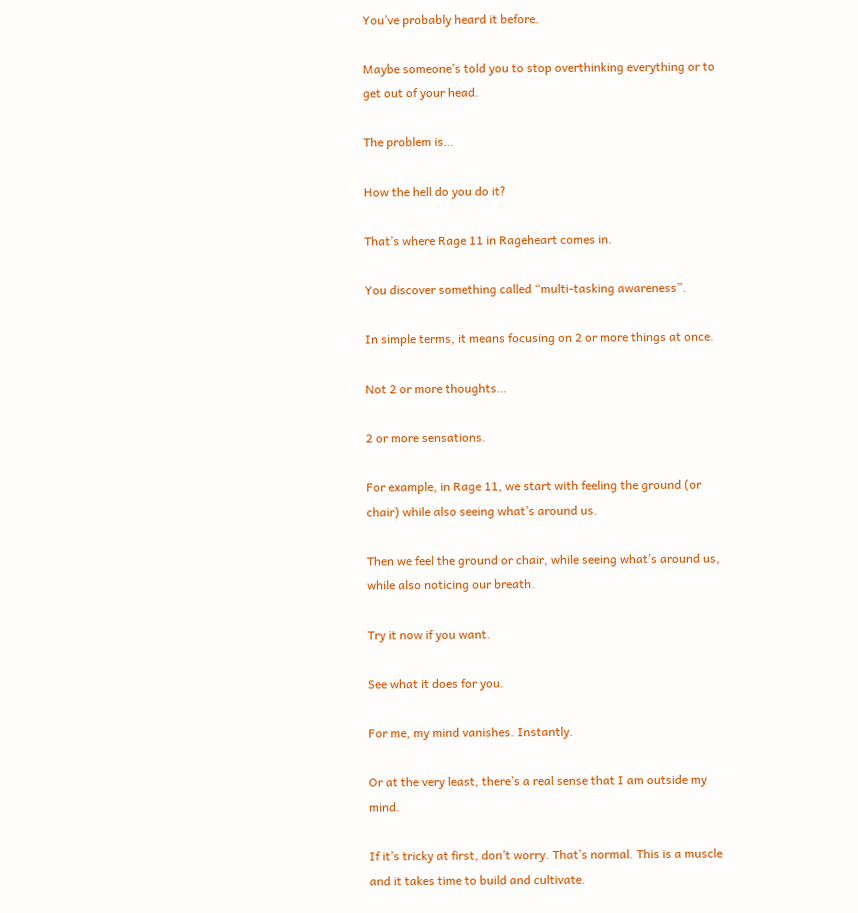You’ve probably heard it before.

Maybe someone’s told you to stop overthinking everything or to get out of your head.

The problem is…

How the hell do you do it?

That’s where Rage 11 in Rageheart comes in.

You discover something called “multi-tasking awareness”.

In simple terms, it means focusing on 2 or more things at once.

Not 2 or more thoughts…

2 or more sensations.

For example, in Rage 11, we start with feeling the ground (or chair) while also seeing what’s around us.

Then we feel the ground or chair, while seeing what’s around us, while also noticing our breath.

Try it now if you want.

See what it does for you.

For me, my mind vanishes. Instantly.

Or at the very least, there’s a real sense that I am outside my mind.

If it’s tricky at first, don’t worry. That’s normal. This is a muscle and it takes time to build and cultivate.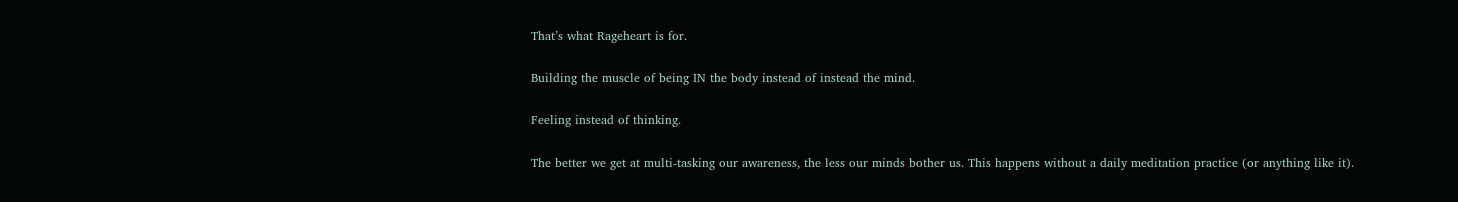That’s what Rageheart is for.

Building the muscle of being IN the body instead of instead the mind.

Feeling instead of thinking.

The better we get at multi-tasking our awareness, the less our minds bother us. This happens without a daily meditation practice (or anything like it).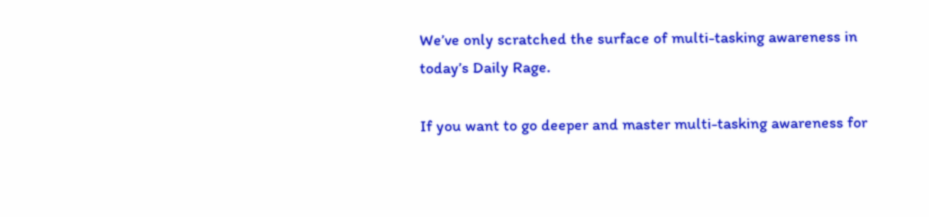We’ve only scratched the surface of multi-tasking awareness in today’s Daily Rage.

If you want to go deeper and master multi-tasking awareness for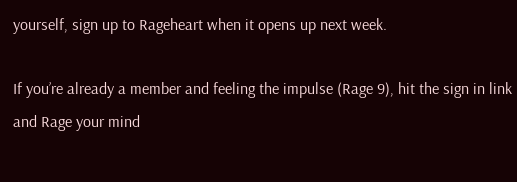yourself, sign up to Rageheart when it opens up next week.

If you’re already a member and feeling the impulse (Rage 9), hit the sign in link and Rage your mind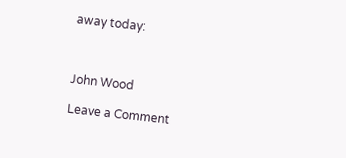away today:



John Wood

Leave a Comment